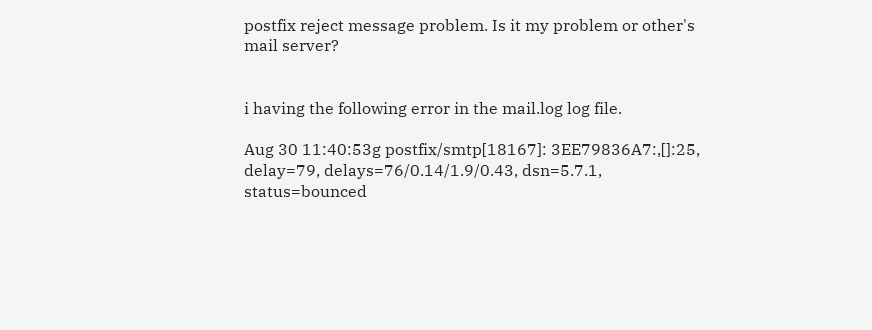postfix reject message problem. Is it my problem or other's mail server?


i having the following error in the mail.log log file.

Aug 30 11:40:53g postfix/smtp[18167]: 3EE79836A7:,[]:25, delay=79, delays=76/0.14/1.9/0.43, dsn=5.7.1, status=bounced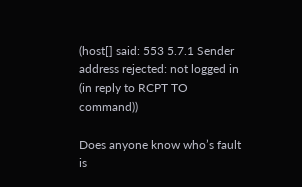(host[] said: 553 5.7.1 Sender address rejected: not logged in (in reply to RCPT TO command))

Does anyone know who’s fault is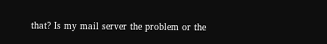that? Is my mail server the problem or the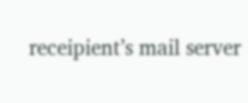receipient’s mail server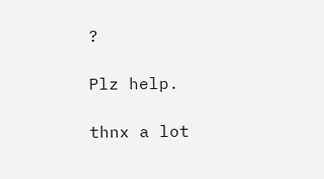?

Plz help.

thnx a lot